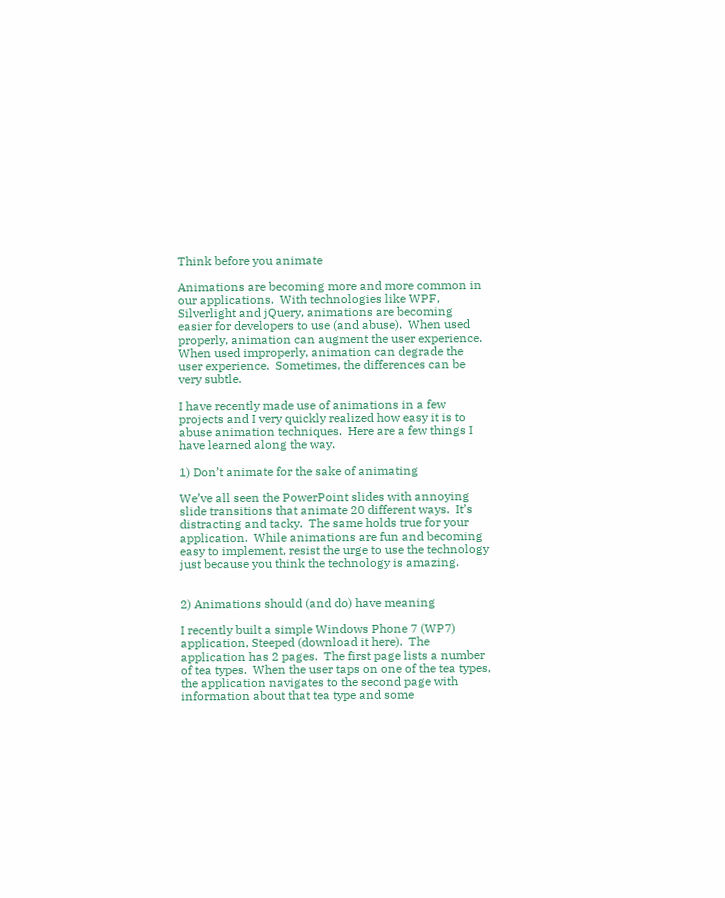Think before you animate

Animations are becoming more and more common in our applications.  With technologies like WPF, Silverlight and jQuery, animations are becoming easier for developers to use (and abuse).  When used properly, animation can augment the user experience.  When used improperly, animation can degrade the user experience.  Sometimes, the differences can be very subtle.

I have recently made use of animations in a few projects and I very quickly realized how easy it is to abuse animation techniques.  Here are a few things I have learned along the way.

1) Don’t animate for the sake of animating

We’ve all seen the PowerPoint slides with annoying slide transitions that animate 20 different ways.  It’s distracting and tacky.  The same holds true for your application.  While animations are fun and becoming easy to implement, resist the urge to use the technology just because you think the technology is amazing.


2) Animations should (and do) have meaning

I recently built a simple Windows Phone 7 (WP7) application, Steeped (download it here).  The application has 2 pages.  The first page lists a number of tea types.  When the user taps on one of the tea types, the application navigates to the second page with information about that tea type and some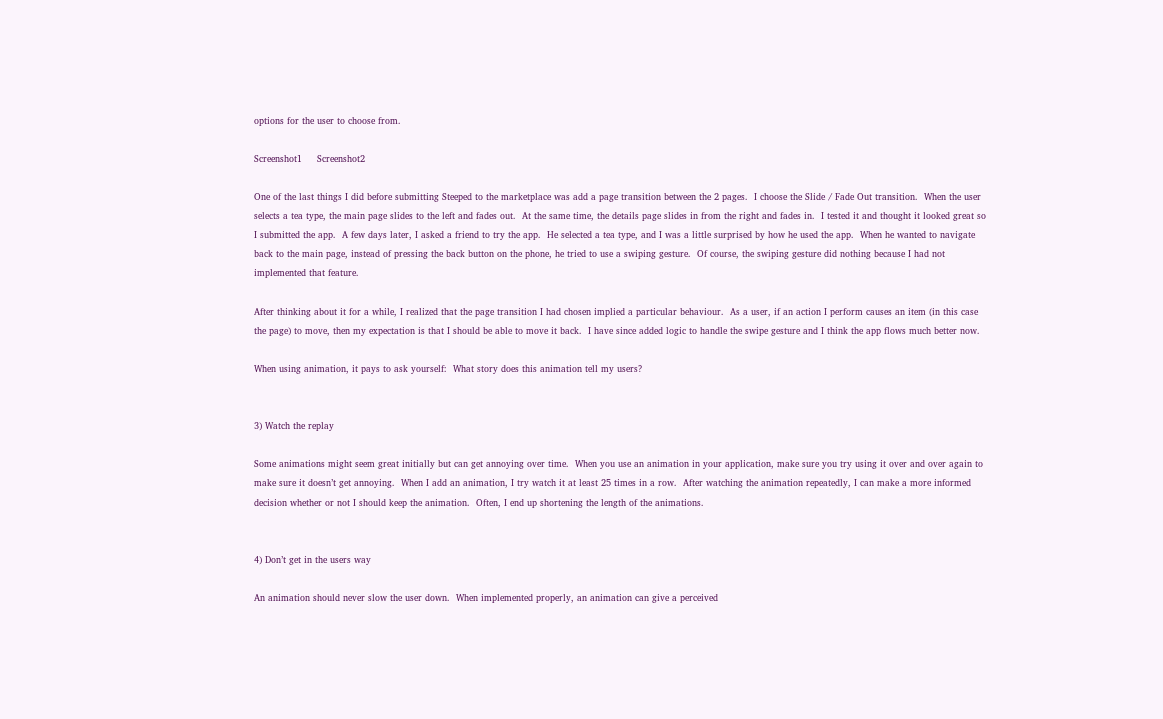options for the user to choose from.

Screenshot1     Screenshot2

One of the last things I did before submitting Steeped to the marketplace was add a page transition between the 2 pages.  I choose the Slide / Fade Out transition.  When the user selects a tea type, the main page slides to the left and fades out.  At the same time, the details page slides in from the right and fades in.  I tested it and thought it looked great so I submitted the app.  A few days later, I asked a friend to try the app.  He selected a tea type, and I was a little surprised by how he used the app.  When he wanted to navigate back to the main page, instead of pressing the back button on the phone, he tried to use a swiping gesture.  Of course, the swiping gesture did nothing because I had not implemented that feature.

After thinking about it for a while, I realized that the page transition I had chosen implied a particular behaviour.  As a user, if an action I perform causes an item (in this case the page) to move, then my expectation is that I should be able to move it back.  I have since added logic to handle the swipe gesture and I think the app flows much better now.

When using animation, it pays to ask yourself:  What story does this animation tell my users?


3) Watch the replay

Some animations might seem great initially but can get annoying over time.  When you use an animation in your application, make sure you try using it over and over again to make sure it doesn’t get annoying.  When I add an animation, I try watch it at least 25 times in a row.  After watching the animation repeatedly, I can make a more informed decision whether or not I should keep the animation.  Often, I end up shortening the length of the animations.


4) Don’t get in the users way

An animation should never slow the user down.  When implemented properly, an animation can give a perceived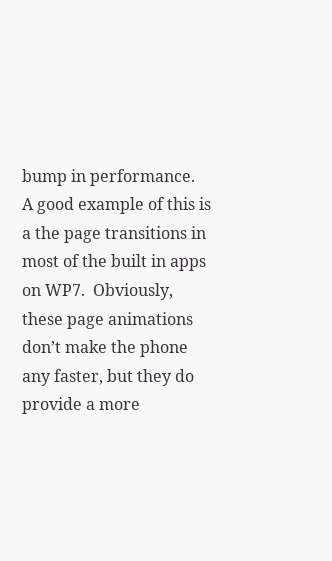bump in performance.  A good example of this is a the page transitions in most of the built in apps on WP7.  Obviously, these page animations don’t make the phone any faster, but they do provide a more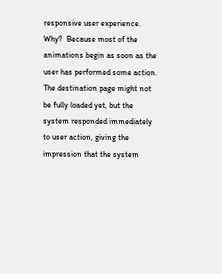responsive user experience.  Why?  Because most of the animations begin as soon as the user has performed some action.  The destination page might not be fully loaded yet, but the system responded immediately to user action, giving the impression that the system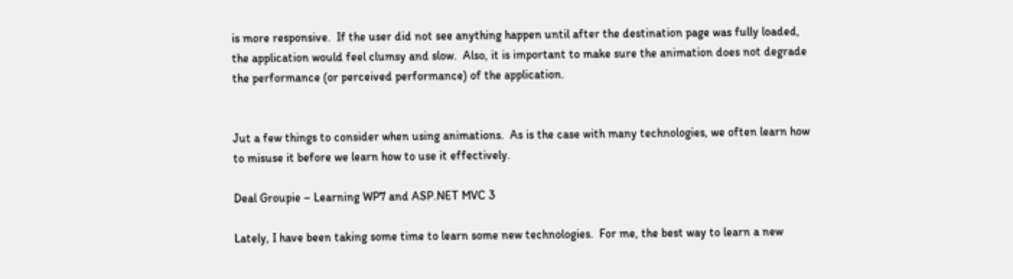is more responsive.  If the user did not see anything happen until after the destination page was fully loaded, the application would feel clumsy and slow.  Also, it is important to make sure the animation does not degrade the performance (or perceived performance) of the application.


Jut a few things to consider when using animations.  As is the case with many technologies, we often learn how to misuse it before we learn how to use it effectively.

Deal Groupie – Learning WP7 and ASP.NET MVC 3

Lately, I have been taking some time to learn some new technologies.  For me, the best way to learn a new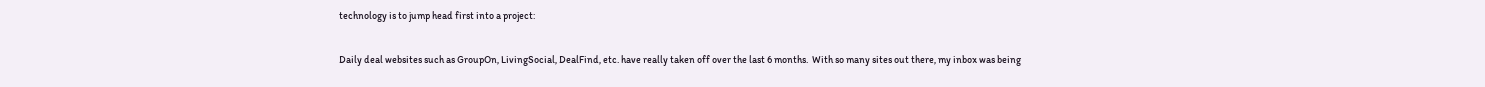technology is to jump head first into a project:

Daily deal websites such as GroupOn, LivingSocial, DealFind, etc. have really taken off over the last 6 months.  With so many sites out there, my inbox was being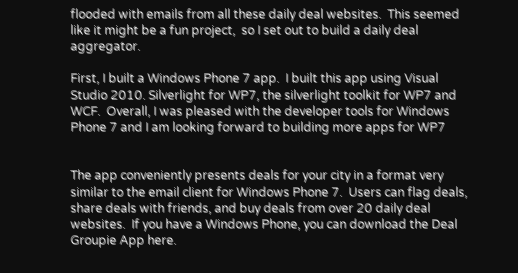flooded with emails from all these daily deal websites.  This seemed like it might be a fun project,  so I set out to build a daily deal aggregator.

First, I built a Windows Phone 7 app.  I built this app using Visual Studio 2010. Silverlight for WP7, the silverlight toolkit for WP7 and WCF.  Overall, I was pleased with the developer tools for Windows Phone 7 and I am looking forward to building more apps for WP7


The app conveniently presents deals for your city in a format very similar to the email client for Windows Phone 7.  Users can flag deals, share deals with friends, and buy deals from over 20 daily deal websites.  If you have a Windows Phone, you can download the Deal Groupie App here.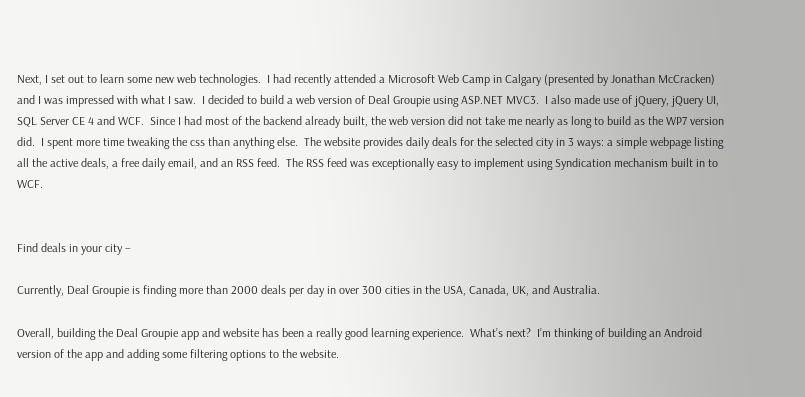Next, I set out to learn some new web technologies.  I had recently attended a Microsoft Web Camp in Calgary (presented by Jonathan McCracken) and I was impressed with what I saw.  I decided to build a web version of Deal Groupie using ASP.NET MVC3.  I also made use of jQuery, jQuery UI, SQL Server CE 4 and WCF.  Since I had most of the backend already built, the web version did not take me nearly as long to build as the WP7 version did.  I spent more time tweaking the css than anything else.  The website provides daily deals for the selected city in 3 ways: a simple webpage listing all the active deals, a free daily email, and an RSS feed.  The RSS feed was exceptionally easy to implement using Syndication mechanism built in to WCF.


Find deals in your city –

Currently, Deal Groupie is finding more than 2000 deals per day in over 300 cities in the USA, Canada, UK, and Australia.

Overall, building the Deal Groupie app and website has been a really good learning experience.  What’s next?  I’m thinking of building an Android version of the app and adding some filtering options to the website.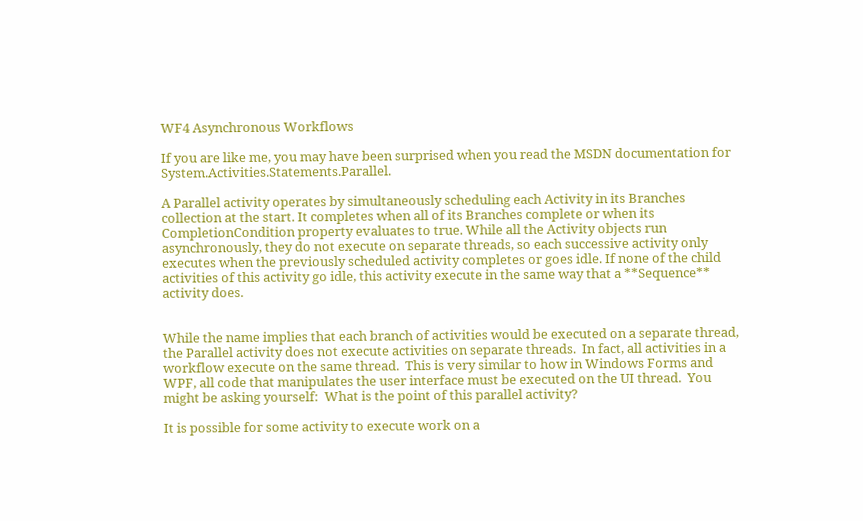WF4 Asynchronous Workflows

If you are like me, you may have been surprised when you read the MSDN documentation for System.Activities.Statements.Parallel.

A Parallel activity operates by simultaneously scheduling each Activity in its Branches collection at the start. It completes when all of its Branches complete or when its CompletionCondition property evaluates to true. While all the Activity objects run asynchronously, they do not execute on separate threads, so each successive activity only executes when the previously scheduled activity completes or goes idle. If none of the child activities of this activity go idle, this activity execute in the same way that a **Sequence** activity does.


While the name implies that each branch of activities would be executed on a separate thread, the Parallel activity does not execute activities on separate threads.  In fact, all activities in a workflow execute on the same thread.  This is very similar to how in Windows Forms and WPF, all code that manipulates the user interface must be executed on the UI thread.  You might be asking yourself:  What is the point of this parallel activity?

It is possible for some activity to execute work on a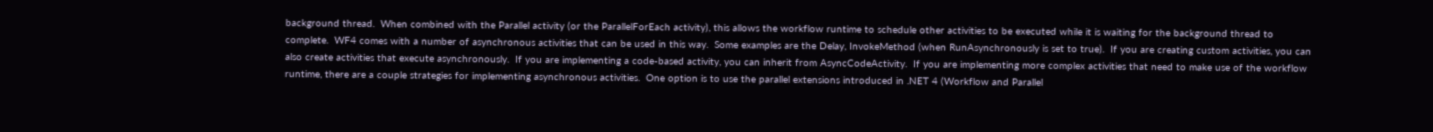background thread.  When combined with the Parallel activity (or the ParallelForEach activity), this allows the workflow runtime to schedule other activities to be executed while it is waiting for the background thread to complete.  WF4 comes with a number of asynchronous activities that can be used in this way.  Some examples are the Delay, InvokeMethod (when RunAsynchronously is set to true).  If you are creating custom activities, you can also create activities that execute asynchronously.  If you are implementing a code-based activity, you can inherit from AsyncCodeActivity.  If you are implementing more complex activities that need to make use of the workflow runtime, there are a couple strategies for implementing asynchronous activities.  One option is to use the parallel extensions introduced in .NET 4 (Workflow and Parallel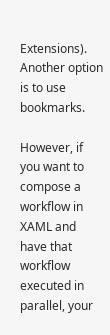Extensions).   Another option is to use bookmarks.

However, if you want to compose a workflow in XAML and have that workflow executed in parallel, your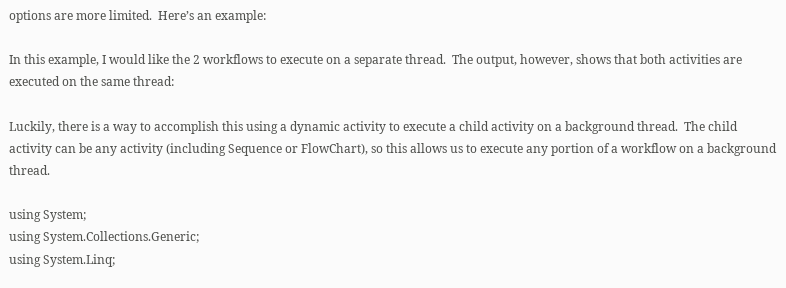options are more limited.  Here’s an example:

In this example, I would like the 2 workflows to execute on a separate thread.  The output, however, shows that both activities are executed on the same thread:

Luckily, there is a way to accomplish this using a dynamic activity to execute a child activity on a background thread.  The child activity can be any activity (including Sequence or FlowChart), so this allows us to execute any portion of a workflow on a background thread.

using System;
using System.Collections.Generic;
using System.Linq;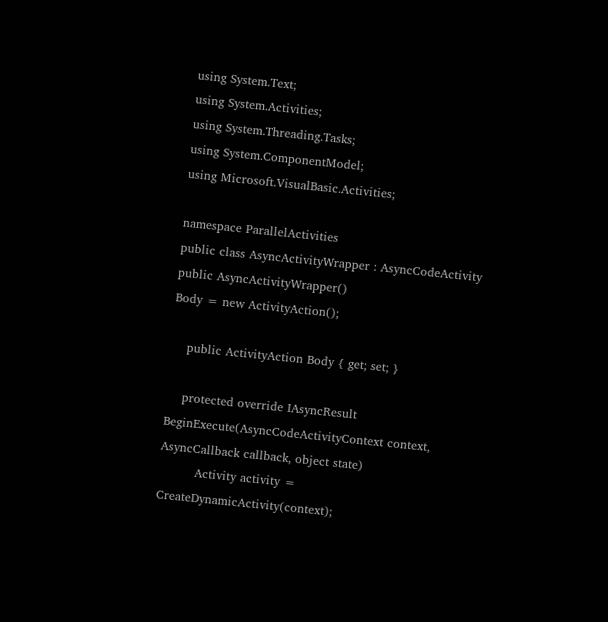using System.Text;
using System.Activities;
using System.Threading.Tasks;
using System.ComponentModel;
using Microsoft.VisualBasic.Activities;

namespace ParallelActivities
public class AsyncActivityWrapper : AsyncCodeActivity
public AsyncActivityWrapper()
Body = new ActivityAction();

    public ActivityAction Body { get; set; }

    protected override IAsyncResult BeginExecute(AsyncCodeActivityContext context, AsyncCallback callback, object state)
         Activity activity = CreateDynamicActivity(context);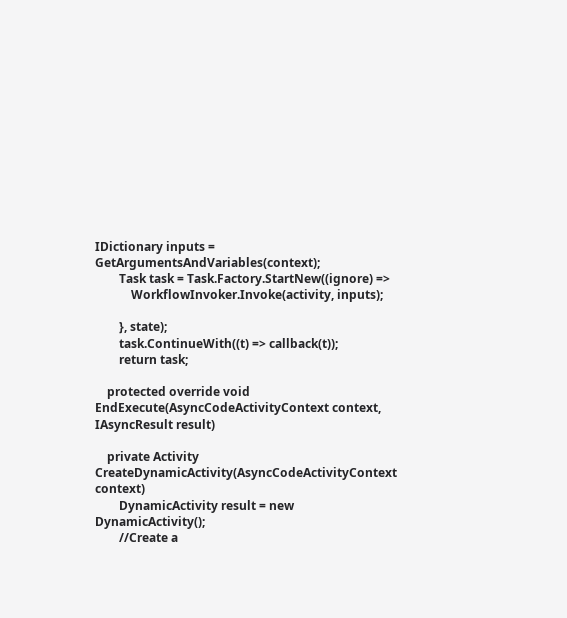IDictionary inputs = GetArgumentsAndVariables(context);
        Task task = Task.Factory.StartNew((ignore) =>
            WorkflowInvoker.Invoke(activity, inputs);

        }, state);
        task.ContinueWith((t) => callback(t));
        return task;

    protected override void EndExecute(AsyncCodeActivityContext context, IAsyncResult result)

    private Activity CreateDynamicActivity(AsyncCodeActivityContext context)
        DynamicActivity result = new DynamicActivity();
        //Create a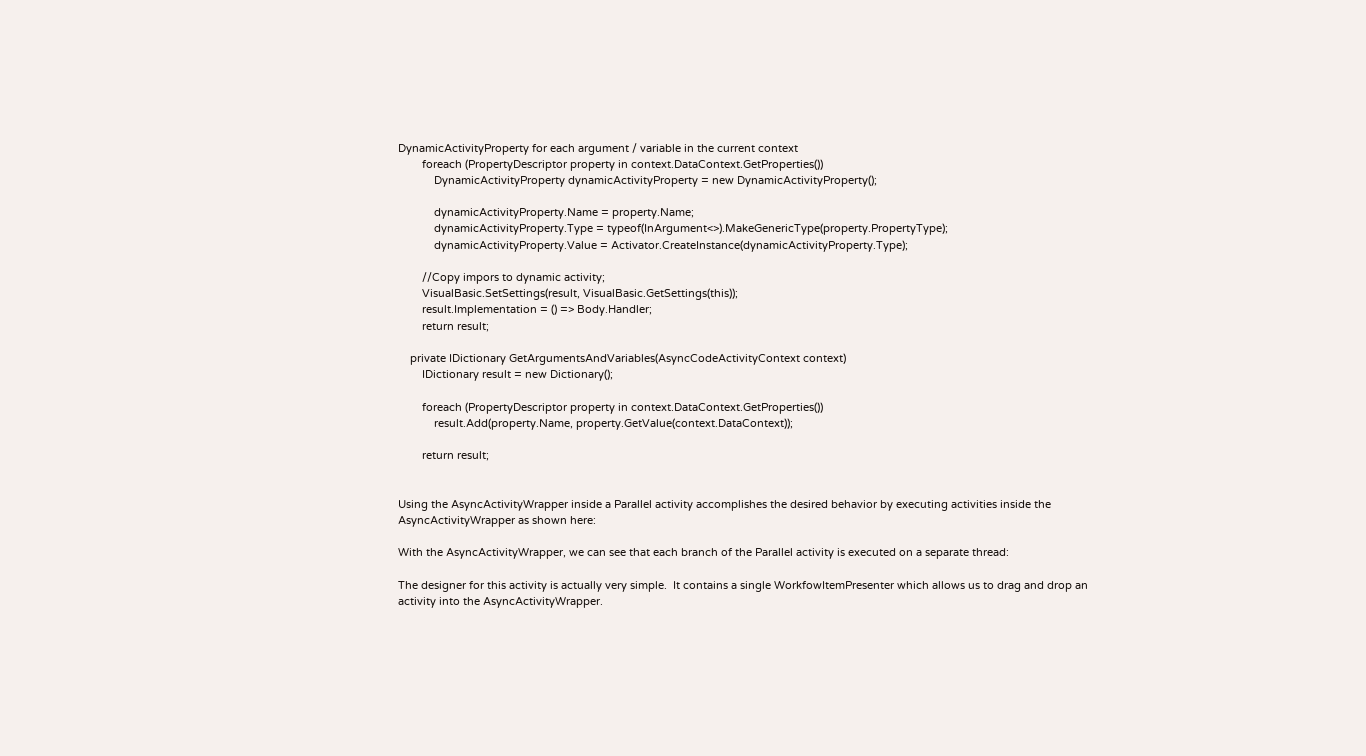DynamicActivityProperty for each argument / variable in the current context
        foreach (PropertyDescriptor property in context.DataContext.GetProperties())
            DynamicActivityProperty dynamicActivityProperty = new DynamicActivityProperty();

            dynamicActivityProperty.Name = property.Name;
            dynamicActivityProperty.Type = typeof(InArgument<>).MakeGenericType(property.PropertyType);
            dynamicActivityProperty.Value = Activator.CreateInstance(dynamicActivityProperty.Type);

        //Copy impors to dynamic activity;
        VisualBasic.SetSettings(result, VisualBasic.GetSettings(this));
        result.Implementation = () => Body.Handler;
        return result;

    private IDictionary GetArgumentsAndVariables(AsyncCodeActivityContext context)
        IDictionary result = new Dictionary();

        foreach (PropertyDescriptor property in context.DataContext.GetProperties())
            result.Add(property.Name, property.GetValue(context.DataContext));

        return result;


Using the AsyncActivityWrapper inside a Parallel activity accomplishes the desired behavior by executing activities inside the AsyncActivityWrapper as shown here:

With the AsyncActivityWrapper, we can see that each branch of the Parallel activity is executed on a separate thread:

The designer for this activity is actually very simple.  It contains a single WorkfowItemPresenter which allows us to drag and drop an activity into the AsyncActivityWrapper.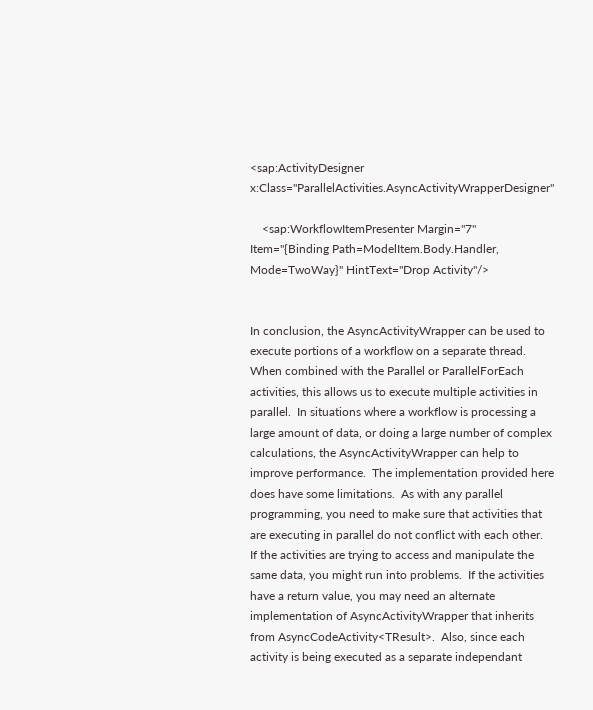<sap:ActivityDesigner x:Class="ParallelActivities.AsyncActivityWrapperDesigner"

    <sap:WorkflowItemPresenter Margin="7" Item="{Binding Path=ModelItem.Body.Handler, Mode=TwoWay}" HintText="Drop Activity"/>


In conclusion, the AsyncActivityWrapper can be used to execute portions of a workflow on a separate thread.  When combined with the Parallel or ParallelForEach activities, this allows us to execute multiple activities in parallel.  In situations where a workflow is processing a large amount of data, or doing a large number of complex calculations, the AsyncActivityWrapper can help to improve performance.  The implementation provided here does have some limitations.  As with any parallel programming, you need to make sure that activities that are executing in parallel do not conflict with each other.  If the activities are trying to access and manipulate the same data, you might run into problems.  If the activities have a return value, you may need an alternate implementation of AsyncActivityWrapper that inherits from AsyncCodeActivity<TResult>.  Also, since each activity is being executed as a separate independant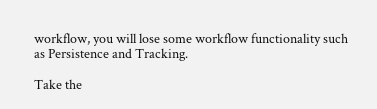workflow, you will lose some workflow functionality such as Persistence and Tracking.

Take the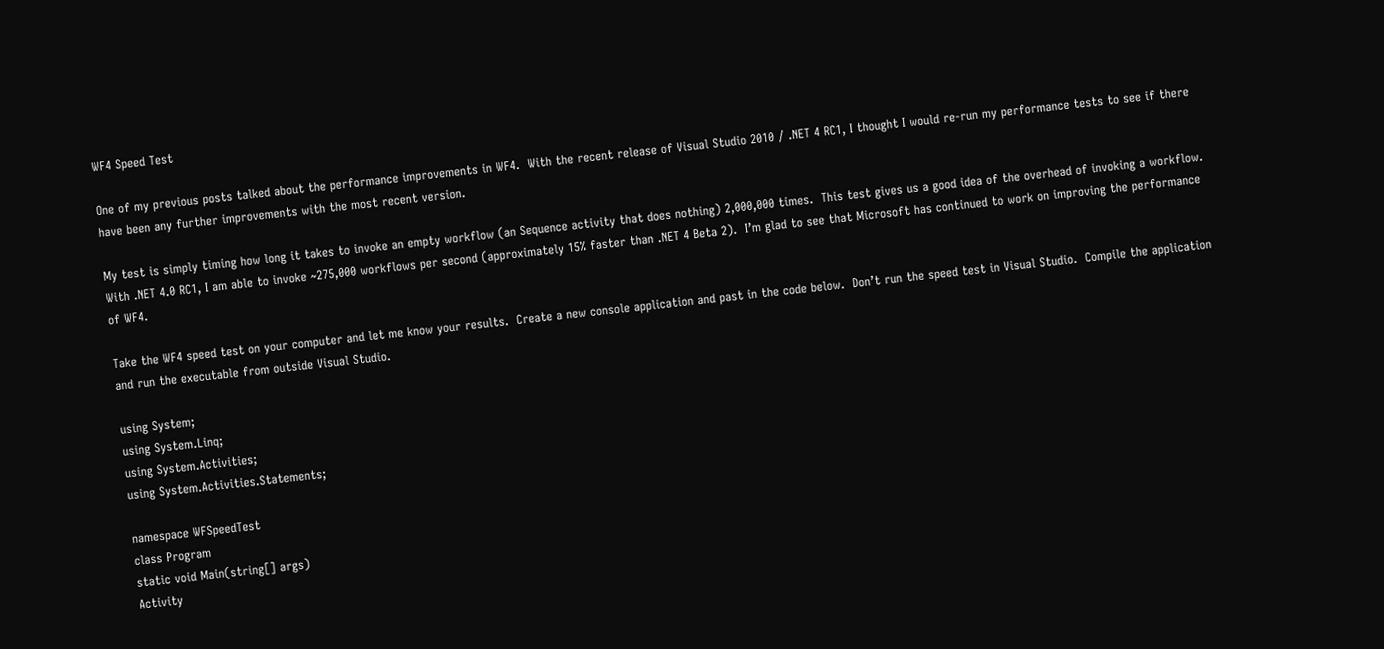WF4 Speed Test

One of my previous posts talked about the performance improvements in WF4.  With the recent release of Visual Studio 2010 / .NET 4 RC1, I thought I would re-run my performance tests to see if there have been any further improvements with the most recent version.

My test is simply timing how long it takes to invoke an empty workflow (an Sequence activity that does nothing) 2,000,000 times.  This test gives us a good idea of the overhead of invoking a workflow.  With .NET 4.0 RC1, I am able to invoke ~275,000 workflows per second (approximately 15% faster than .NET 4 Beta 2).  I’m glad to see that Microsoft has continued to work on improving the performance of WF4.

Take the WF4 speed test on your computer and let me know your results.  Create a new console application and past in the code below.  Don’t run the speed test in Visual Studio.  Compile the application and run the executable from outside Visual Studio.

using System;
using System.Linq;
using System.Activities;
using System.Activities.Statements;

namespace WFSpeedTest
class Program
static void Main(string[] args)
Activity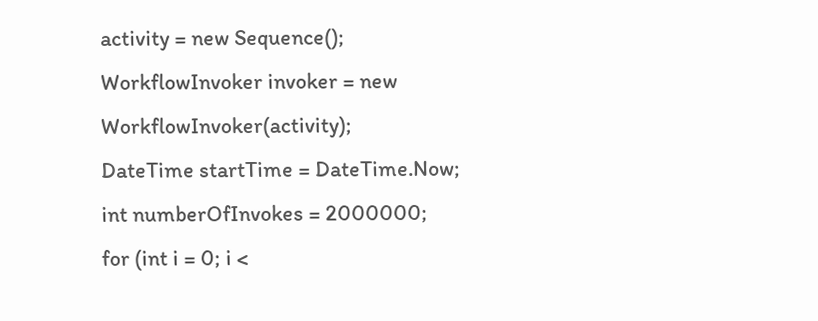activity = new Sequence();
WorkflowInvoker invoker = new WorkflowInvoker(activity);
DateTime startTime = DateTime.Now;
int numberOfInvokes = 2000000;
for (int i = 0; i <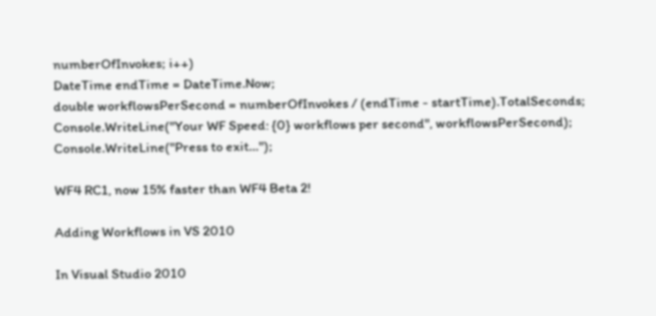numberOfInvokes; i++)
DateTime endTime = DateTime.Now;
double workflowsPerSecond = numberOfInvokes / (endTime - startTime).TotalSeconds;
Console.WriteLine("Your WF Speed: {0} workflows per second", workflowsPerSecond);
Console.WriteLine("Press to exit…");

WF4 RC1, now 15% faster than WF4 Beta 2!

Adding Workflows in VS 2010

In Visual Studio 2010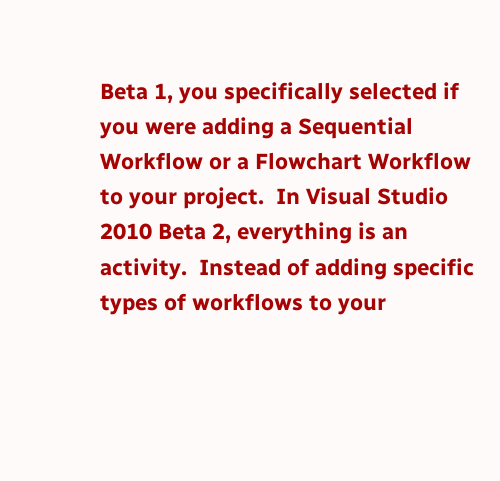Beta 1, you specifically selected if you were adding a Sequential Workflow or a Flowchart Workflow to your project.  In Visual Studio 2010 Beta 2, everything is an activity.  Instead of adding specific types of workflows to your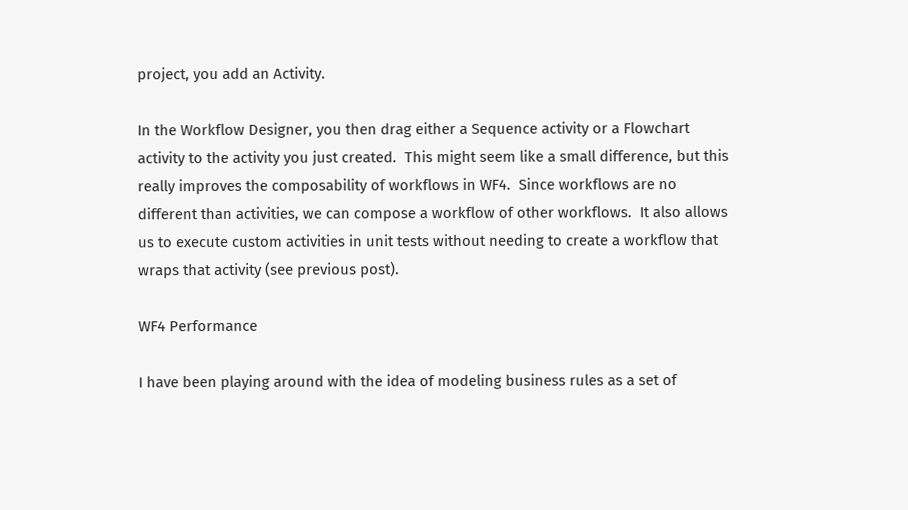project, you add an Activity.

In the Workflow Designer, you then drag either a Sequence activity or a Flowchart activity to the activity you just created.  This might seem like a small difference, but this really improves the composability of workflows in WF4.  Since workflows are no different than activities, we can compose a workflow of other workflows.  It also allows us to execute custom activities in unit tests without needing to create a workflow that wraps that activity (see previous post).

WF4 Performance

I have been playing around with the idea of modeling business rules as a set of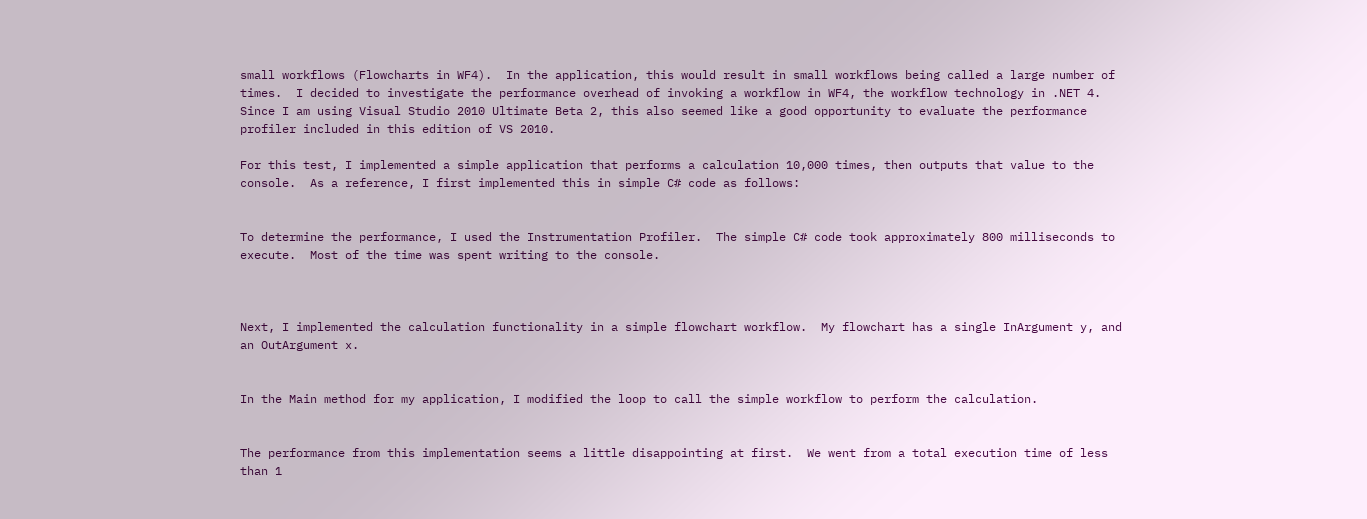small workflows (Flowcharts in WF4).  In the application, this would result in small workflows being called a large number of times.  I decided to investigate the performance overhead of invoking a workflow in WF4, the workflow technology in .NET 4.  Since I am using Visual Studio 2010 Ultimate Beta 2, this also seemed like a good opportunity to evaluate the performance profiler included in this edition of VS 2010.

For this test, I implemented a simple application that performs a calculation 10,000 times, then outputs that value to the console.  As a reference, I first implemented this in simple C# code as follows:


To determine the performance, I used the Instrumentation Profiler.  The simple C# code took approximately 800 milliseconds to execute.  Most of the time was spent writing to the console.



Next, I implemented the calculation functionality in a simple flowchart workflow.  My flowchart has a single InArgument y, and an OutArgument x.


In the Main method for my application, I modified the loop to call the simple workflow to perform the calculation.


The performance from this implementation seems a little disappointing at first.  We went from a total execution time of less than 1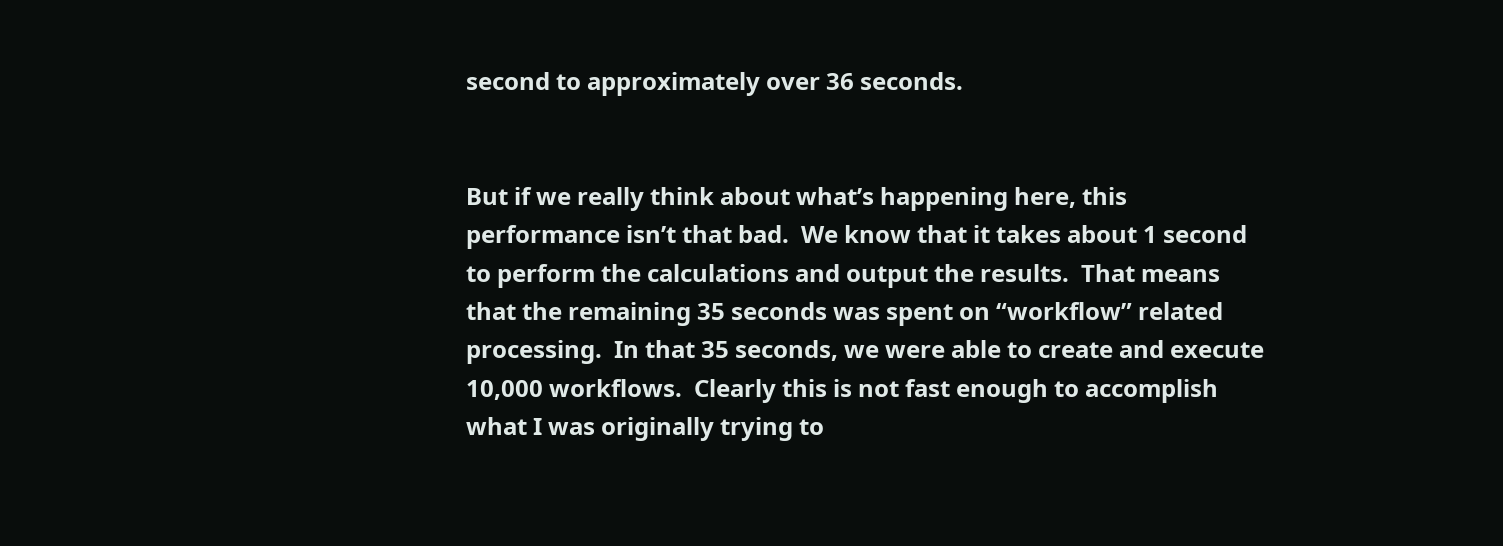second to approximately over 36 seconds.


But if we really think about what’s happening here, this performance isn’t that bad.  We know that it takes about 1 second to perform the calculations and output the results.  That means that the remaining 35 seconds was spent on “workflow” related processing.  In that 35 seconds, we were able to create and execute 10,000 workflows.  Clearly this is not fast enough to accomplish what I was originally trying to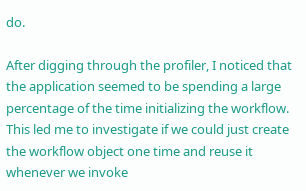do.

After digging through the profiler, I noticed that the application seemed to be spending a large percentage of the time initializing the workflow.  This led me to investigate if we could just create the workflow object one time and reuse it whenever we invoke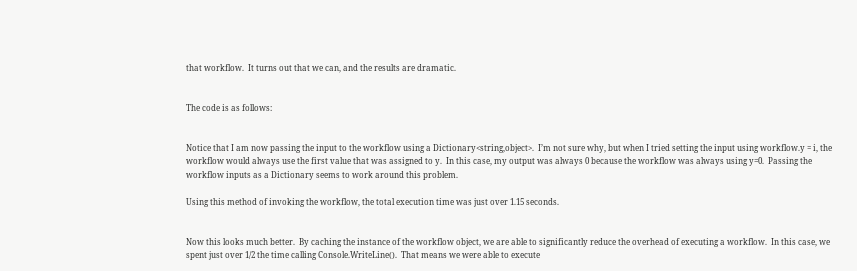that workflow.  It turns out that we can, and the results are dramatic.


The code is as follows:


Notice that I am now passing the input to the workflow using a Dictionary<string,object>.  I’m not sure why, but when I tried setting the input using workflow.y = i, the workflow would always use the first value that was assigned to y.  In this case, my output was always 0 because the workflow was always using y=0.  Passing the workflow inputs as a Dictionary seems to work around this problem.

Using this method of invoking the workflow, the total execution time was just over 1.15 seconds.


Now this looks much better.  By caching the instance of the workflow object, we are able to significantly reduce the overhead of executing a workflow.  In this case, we spent just over 1/2 the time calling Console.WriteLine().  That means we were able to execute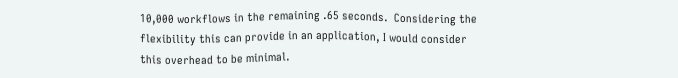10,000 workflows in the remaining .65 seconds.  Considering the flexibility this can provide in an application, I would consider this overhead to be minimal.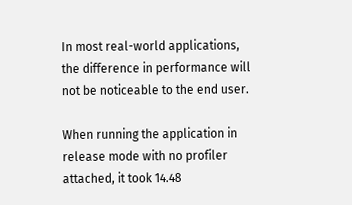In most real-world applications, the difference in performance will not be noticeable to the end user.

When running the application in release mode with no profiler attached, it took 14.48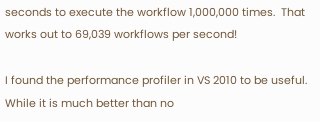seconds to execute the workflow 1,000,000 times.  That works out to 69,039 workflows per second!

I found the performance profiler in VS 2010 to be useful.  While it is much better than no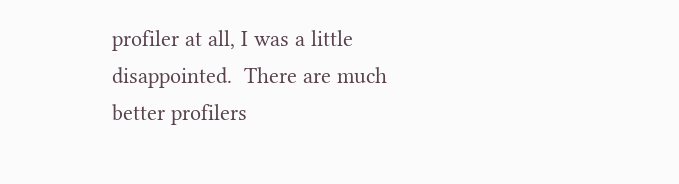profiler at all, I was a little disappointed.  There are much better profilers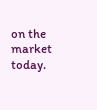on the market today.